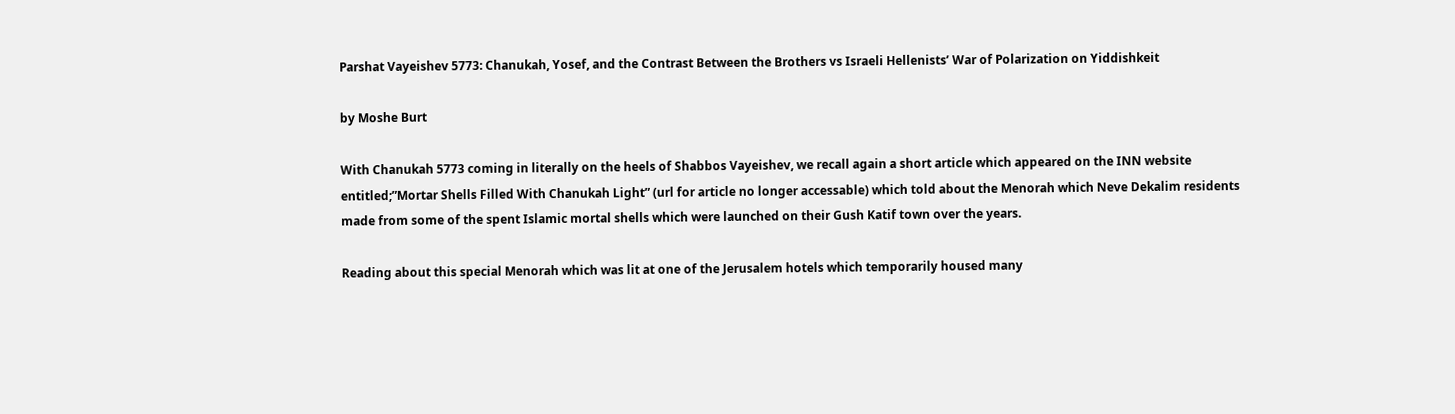Parshat Vayeishev 5773: Chanukah, Yosef, and the Contrast Between the Brothers vs Israeli Hellenists’ War of Polarization on Yiddishkeit

by Moshe Burt

With Chanukah 5773 coming in literally on the heels of Shabbos Vayeishev, we recall again a short article which appeared on the INN website entitled;”Mortar Shells Filled With Chanukah Light” (url for article no longer accessable) which told about the Menorah which Neve Dekalim residents made from some of the spent Islamic mortal shells which were launched on their Gush Katif town over the years.

Reading about this special Menorah which was lit at one of the Jerusalem hotels which temporarily housed many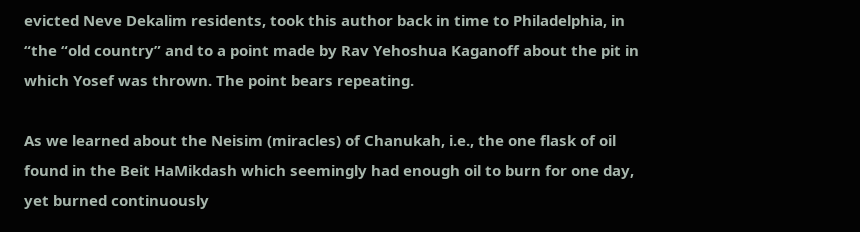evicted Neve Dekalim residents, took this author back in time to Philadelphia, in “the “old country” and to a point made by Rav Yehoshua Kaganoff about the pit in which Yosef was thrown. The point bears repeating.

As we learned about the Neisim (miracles) of Chanukah, i.e., the one flask of oil found in the Beit HaMikdash which seemingly had enough oil to burn for one day, yet burned continuously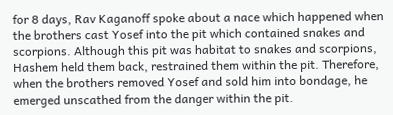for 8 days, Rav Kaganoff spoke about a nace which happened when the brothers cast Yosef into the pit which contained snakes and scorpions. Although this pit was habitat to snakes and scorpions, Hashem held them back, restrained them within the pit. Therefore, when the brothers removed Yosef and sold him into bondage, he emerged unscathed from the danger within the pit.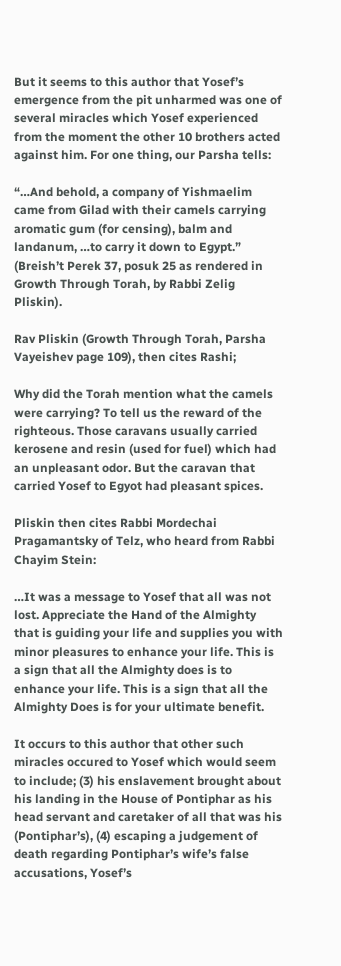But it seems to this author that Yosef’s emergence from the pit unharmed was one of several miracles which Yosef experienced from the moment the other 10 brothers acted against him. For one thing, our Parsha tells:

“…And behold, a company of Yishmaelim came from Gilad with their camels carrying aromatic gum (for censing), balm and landanum, …to carry it down to Egypt.” (Breish’t Perek 37, posuk 25 as rendered in Growth Through Torah, by Rabbi Zelig Pliskin).

Rav Pliskin (Growth Through Torah, Parsha Vayeishev page 109), then cites Rashi;

Why did the Torah mention what the camels were carrying? To tell us the reward of the righteous. Those caravans usually carried kerosene and resin (used for fuel) which had an unpleasant odor. But the caravan that carried Yosef to Egyot had pleasant spices.

Pliskin then cites Rabbi Mordechai Pragamantsky of Telz, who heard from Rabbi Chayim Stein:

…It was a message to Yosef that all was not lost. Appreciate the Hand of the Almighty that is guiding your life and supplies you with minor pleasures to enhance your life. This is a sign that all the Almighty does is to enhance your life. This is a sign that all the Almighty Does is for your ultimate benefit.

It occurs to this author that other such miracles occured to Yosef which would seem to include; (3) his enslavement brought about his landing in the House of Pontiphar as his head servant and caretaker of all that was his (Pontiphar’s), (4) escaping a judgement of death regarding Pontiphar’s wife’s false accusations, Yosef’s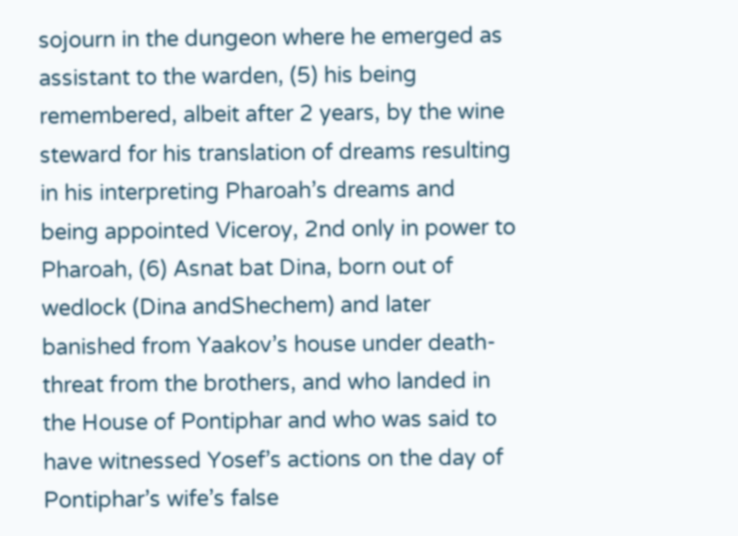sojourn in the dungeon where he emerged as assistant to the warden, (5) his being remembered, albeit after 2 years, by the wine steward for his translation of dreams resulting in his interpreting Pharoah’s dreams and being appointed Viceroy, 2nd only in power to Pharoah, (6) Asnat bat Dina, born out of wedlock (Dina andShechem) and later banished from Yaakov’s house under death-threat from the brothers, and who landed in the House of Pontiphar and who was said to have witnessed Yosef’s actions on the day of Pontiphar’s wife’s false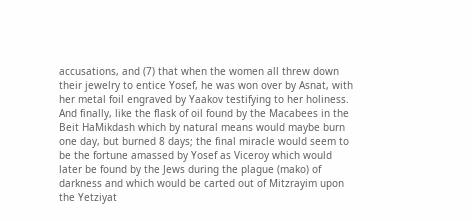accusations, and (7) that when the women all threw down their jewelry to entice Yosef, he was won over by Asnat, with her metal foil engraved by Yaakov testifying to her holiness. And finally, like the flask of oil found by the Macabees in the Beit HaMikdash which by natural means would maybe burn one day, but burned 8 days; the final miracle would seem to be the fortune amassed by Yosef as Viceroy which would later be found by the Jews during the plague (mako) of darkness and which would be carted out of Mitzrayim upon the Yetziyat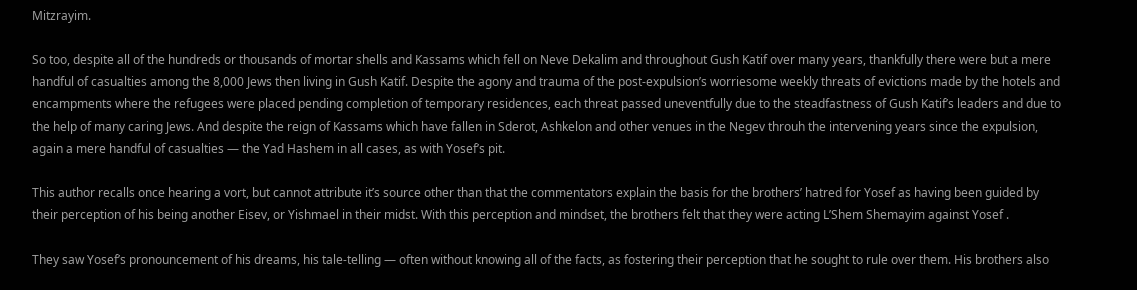Mitzrayim.

So too, despite all of the hundreds or thousands of mortar shells and Kassams which fell on Neve Dekalim and throughout Gush Katif over many years, thankfully there were but a mere handful of casualties among the 8,000 Jews then living in Gush Katif. Despite the agony and trauma of the post-expulsion’s worriesome weekly threats of evictions made by the hotels and encampments where the refugees were placed pending completion of temporary residences, each threat passed uneventfully due to the steadfastness of Gush Katif’s leaders and due to the help of many caring Jews. And despite the reign of Kassams which have fallen in Sderot, Ashkelon and other venues in the Negev throuh the intervening years since the expulsion, again a mere handful of casualties — the Yad Hashem in all cases, as with Yosef’s pit.

This author recalls once hearing a vort, but cannot attribute it’s source other than that the commentators explain the basis for the brothers’ hatred for Yosef as having been guided by their perception of his being another Eisev, or Yishmael in their midst. With this perception and mindset, the brothers felt that they were acting L’Shem Shemayim against Yosef .

They saw Yosef’s pronouncement of his dreams, his tale-telling — often without knowing all of the facts, as fostering their perception that he sought to rule over them. His brothers also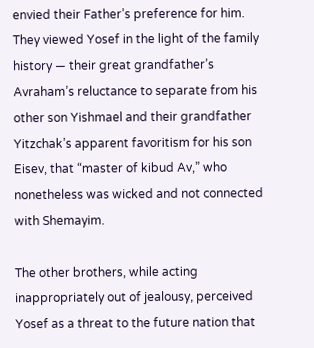envied their Father’s preference for him. They viewed Yosef in the light of the family history — their great grandfather’s Avraham’s reluctance to separate from his other son Yishmael and their grandfather Yitzchak’s apparent favoritism for his son Eisev, that “master of kibud Av,” who nonetheless was wicked and not connected with Shemayim.

The other brothers, while acting inappropriately out of jealousy, perceived Yosef as a threat to the future nation that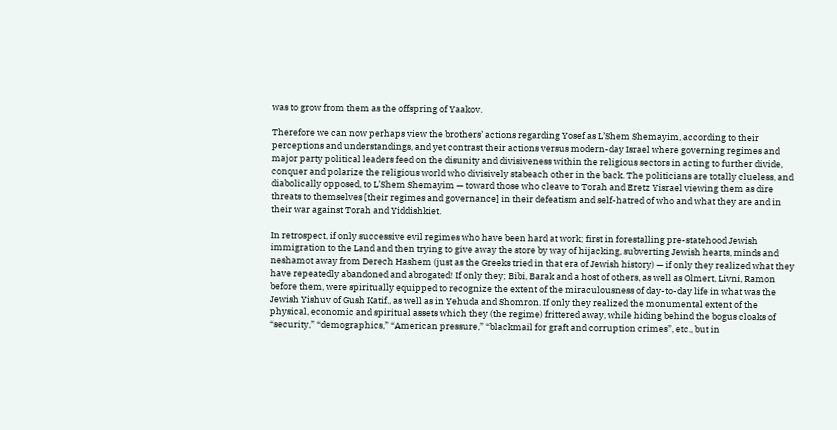was to grow from them as the offspring of Yaakov.

Therefore we can now perhaps view the brothers’ actions regarding Yosef as L’Shem Shemayim, according to their perceptions and understandings, and yet contrast their actions versus modern-day Israel where governing regimes and major party political leaders feed on the disunity and divisiveness within the religious sectors in acting to further divide, conquer and polarize the religious world who divisively stabeach other in the back. The politicians are totally clueless, and diabolically opposed, to L’Shem Shemayim — toward those who cleave to Torah and Eretz Yisrael viewing them as dire threats to themselves [their regimes and governance] in their defeatism and self-hatred of who and what they are and in their war against Torah and Yiddishkiet.

In retrospect, if only successive evil regimes who have been hard at work; first in forestalling pre-statehood Jewish immigration to the Land and then trying to give away the store by way of hijacking, subverting Jewish hearts, minds and neshamot away from Derech Hashem (just as the Greeks tried in that era of Jewish history) — if only they realized what they have repeatedly abandoned and abrogated! If only they; Bibi, Barak and a host of others, as well as Olmert, Livni, Ramon before them, were spiritually equipped to recognize the extent of the miraculousness of day-to-day life in what was the Jewish Yishuv of Gush Katif., as well as in Yehuda and Shomron. If only they realized the monumental extent of the physical, economic and spiritual assets which they (the regime) frittered away, while hiding behind the bogus cloaks of “security,” “demographics,” “American pressure,” “blackmail for graft and corruption crimes”, etc., but in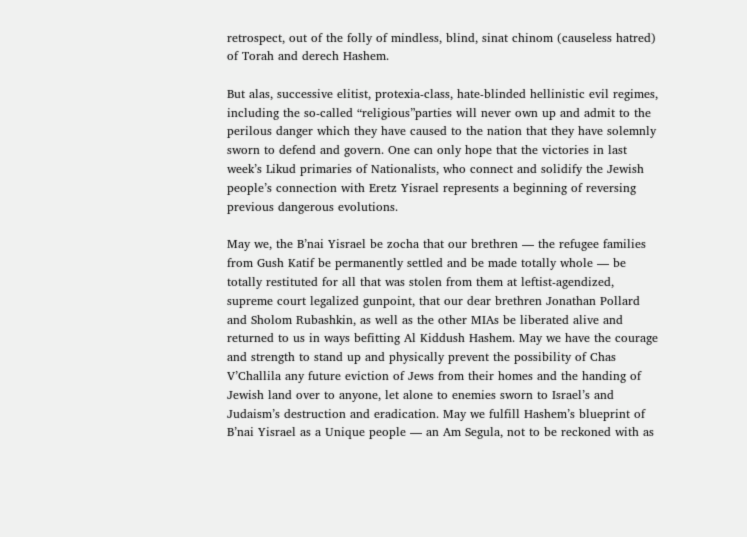retrospect, out of the folly of mindless, blind, sinat chinom (causeless hatred) of Torah and derech Hashem.

But alas, successive elitist, protexia-class, hate-blinded hellinistic evil regimes, including the so-called “religious”parties will never own up and admit to the perilous danger which they have caused to the nation that they have solemnly sworn to defend and govern. One can only hope that the victories in last week’s Likud primaries of Nationalists, who connect and solidify the Jewish people’s connection with Eretz Yisrael represents a beginning of reversing previous dangerous evolutions.

May we, the B’nai Yisrael be zocha that our brethren — the refugee families from Gush Katif be permanently settled and be made totally whole — be totally restituted for all that was stolen from them at leftist-agendized, supreme court legalized gunpoint, that our dear brethren Jonathan Pollard and Sholom Rubashkin, as well as the other MIAs be liberated alive and returned to us in ways befitting Al Kiddush Hashem. May we have the courage and strength to stand up and physically prevent the possibility of Chas V’Challila any future eviction of Jews from their homes and the handing of Jewish land over to anyone, let alone to enemies sworn to Israel’s and Judaism’s destruction and eradication. May we fulfill Hashem’s blueprint of B’nai Yisrael as a Unique people — an Am Segula, not to be reckoned with as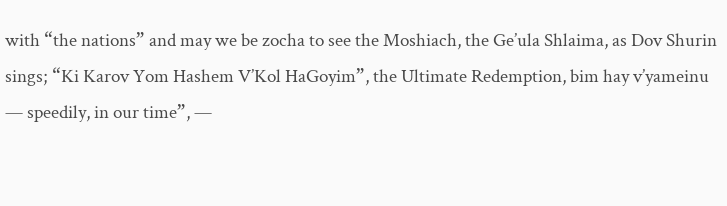with “the nations” and may we be zocha to see the Moshiach, the Ge’ula Shlaima, as Dov Shurin sings; “Ki Karov Yom Hashem V’Kol HaGoyim”, the Ultimate Redemption, bim hay v’yameinu — speedily, in our time”, —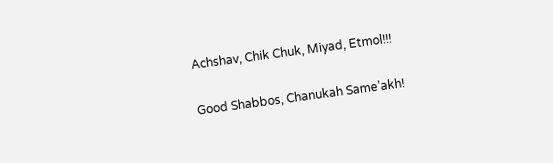Achshav, Chik Chuk, Miyad, Etmol!!!

Good Shabbos, Chanukah Same’akh!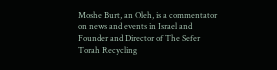Moshe Burt, an Oleh, is a commentator on news and events in Israel and Founder and Director of The Sefer Torah Recycling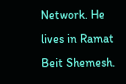Network. He lives in Ramat Beit Shemesh.